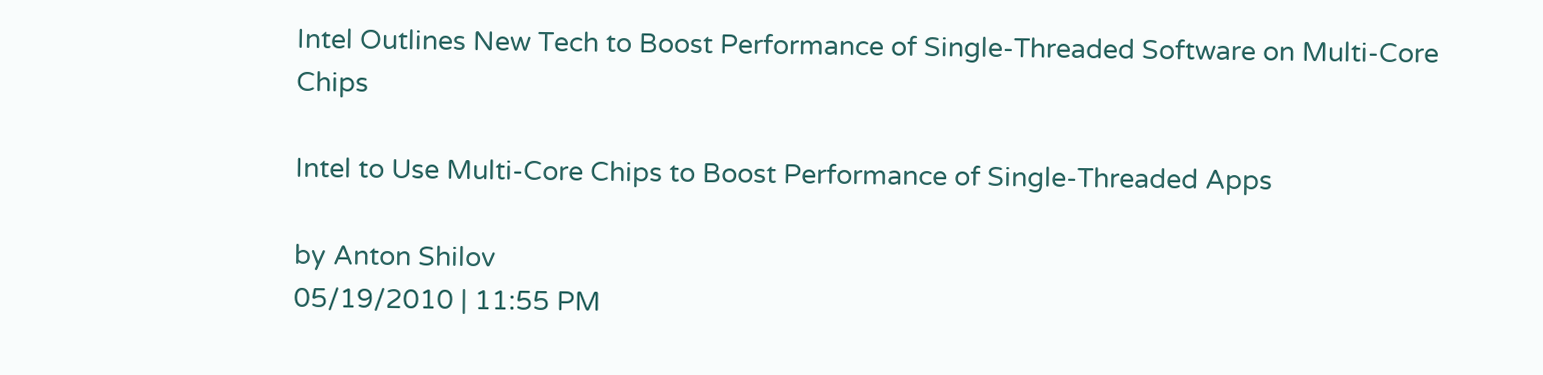Intel Outlines New Tech to Boost Performance of Single-Threaded Software on Multi-Core Chips

Intel to Use Multi-Core Chips to Boost Performance of Single-Threaded Apps

by Anton Shilov
05/19/2010 | 11:55 PM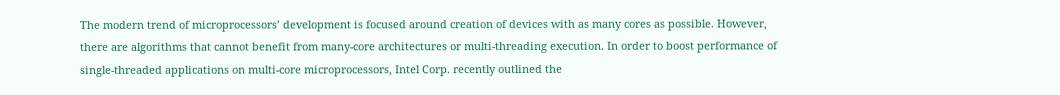The modern trend of microprocessors’ development is focused around creation of devices with as many cores as possible. However, there are algorithms that cannot benefit from many-core architectures or multi-threading execution. In order to boost performance of single-threaded applications on multi-core microprocessors, Intel Corp. recently outlined the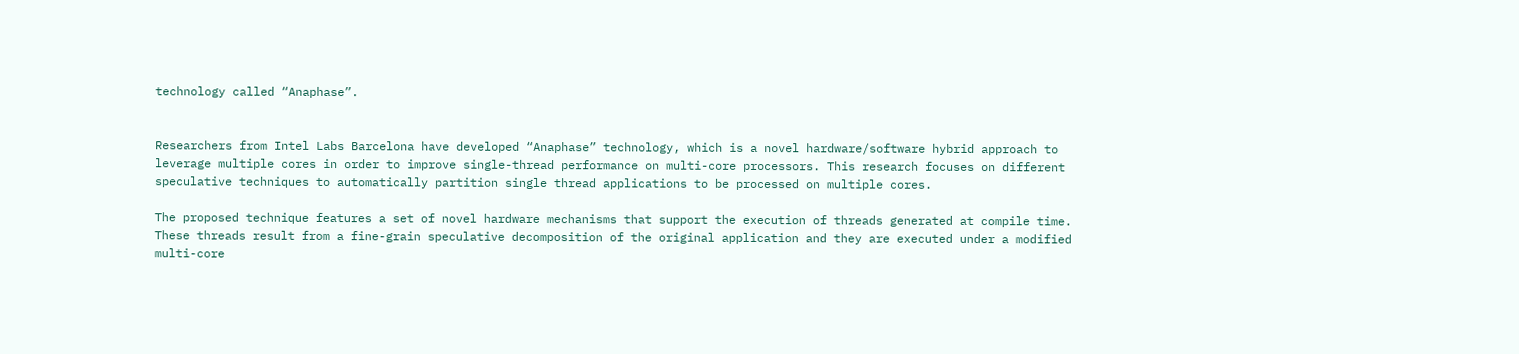technology called “Anaphase”.


Researchers from Intel Labs Barcelona have developed “Anaphase” technology, which is a novel hardware/software hybrid approach to leverage multiple cores in order to improve single-thread performance on multi-core processors. This research focuses on different speculative techniques to automatically partition single thread applications to be processed on multiple cores.

The proposed technique features a set of novel hardware mechanisms that support the execution of threads generated at compile time. These threads result from a fine-grain speculative decomposition of the original application and they are executed under a modified multi-core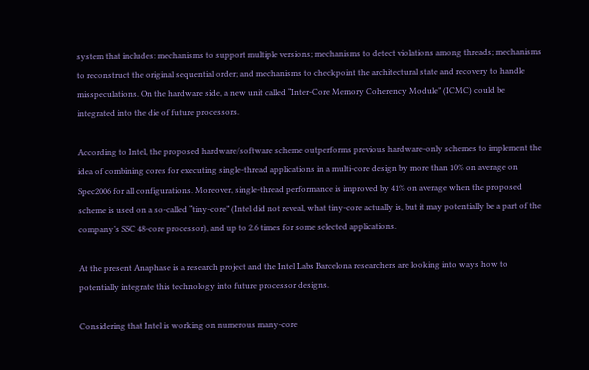system that includes: mechanisms to support multiple versions; mechanisms to detect violations among threads; mechanisms to reconstruct the original sequential order; and mechanisms to checkpoint the architectural state and recovery to handle misspeculations. On the hardware side, a new unit called “Inter-Core Memory Coherency Module” (ICMC) could be integrated into the die of future processors.

According to Intel, the proposed hardware/software scheme outperforms previous hardware-only schemes to implement the idea of combining cores for executing single-thread applications in a multi-core design by more than 10% on average on Spec2006 for all configurations. Moreover, single-thread performance is improved by 41% on average when the proposed scheme is used on a so-called “tiny-core” (Intel did not reveal, what tiny-core actually is, but it may potentially be a part of the company’s SSC 48-core processor), and up to 2.6 times for some selected applications.

At the present Anaphase is a research project and the Intel Labs Barcelona researchers are looking into ways how to potentially integrate this technology into future processor designs.

Considering that Intel is working on numerous many-core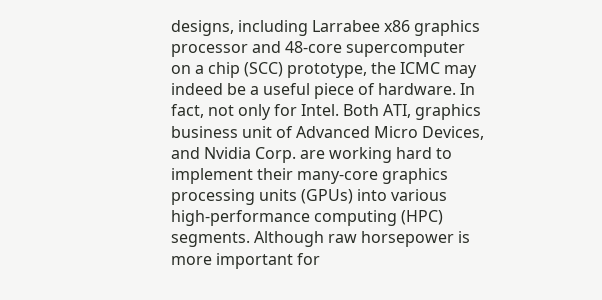designs, including Larrabee x86 graphics processor and 48-core supercomputer on a chip (SCC) prototype, the ICMC may indeed be a useful piece of hardware. In fact, not only for Intel. Both ATI, graphics business unit of Advanced Micro Devices, and Nvidia Corp. are working hard to implement their many-core graphics processing units (GPUs) into various high-performance computing (HPC) segments. Although raw horsepower is more important for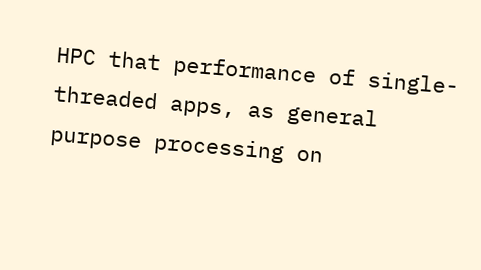HPC that performance of single-threaded apps, as general purpose processing on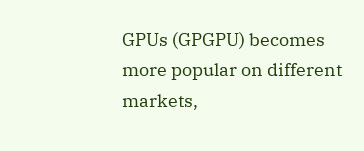GPUs (GPGPU) becomes more popular on different markets,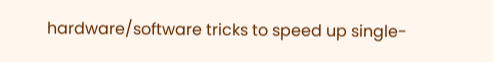hardware/software tricks to speed up single-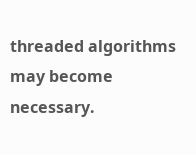threaded algorithms may become necessary.